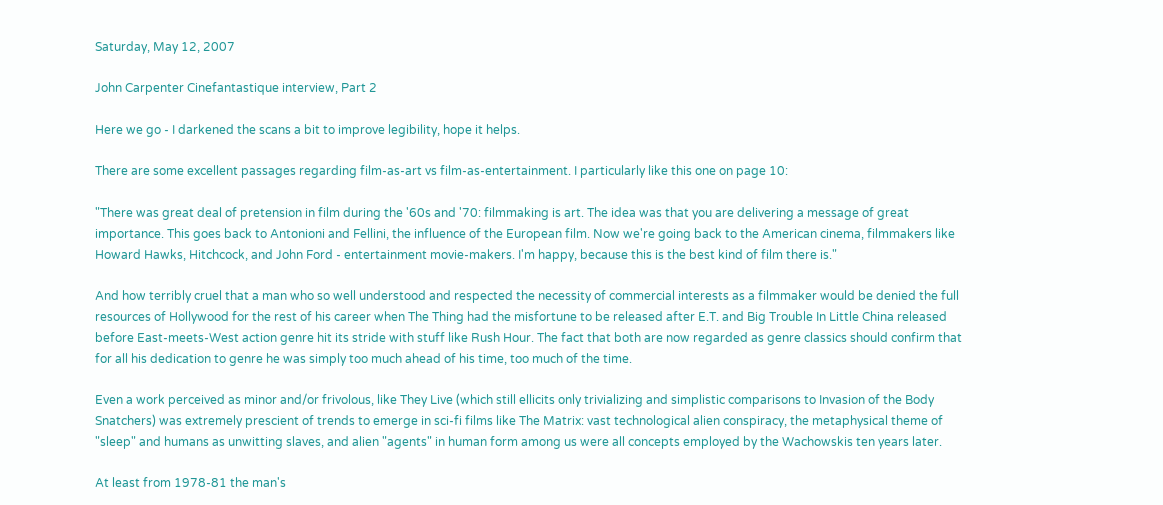Saturday, May 12, 2007

John Carpenter Cinefantastique interview, Part 2

Here we go - I darkened the scans a bit to improve legibility, hope it helps.

There are some excellent passages regarding film-as-art vs film-as-entertainment. I particularly like this one on page 10:

"There was great deal of pretension in film during the '60s and '70: filmmaking is art. The idea was that you are delivering a message of great importance. This goes back to Antonioni and Fellini, the influence of the European film. Now we're going back to the American cinema, filmmakers like Howard Hawks, Hitchcock, and John Ford - entertainment movie-makers. I'm happy, because this is the best kind of film there is."

And how terribly cruel that a man who so well understood and respected the necessity of commercial interests as a filmmaker would be denied the full resources of Hollywood for the rest of his career when The Thing had the misfortune to be released after E.T. and Big Trouble In Little China released before East-meets-West action genre hit its stride with stuff like Rush Hour. The fact that both are now regarded as genre classics should confirm that for all his dedication to genre he was simply too much ahead of his time, too much of the time.

Even a work perceived as minor and/or frivolous, like They Live (which still ellicits only trivializing and simplistic comparisons to Invasion of the Body Snatchers) was extremely prescient of trends to emerge in sci-fi films like The Matrix: vast technological alien conspiracy, the metaphysical theme of "sleep" and humans as unwitting slaves, and alien "agents" in human form among us were all concepts employed by the Wachowskis ten years later.

At least from 1978-81 the man's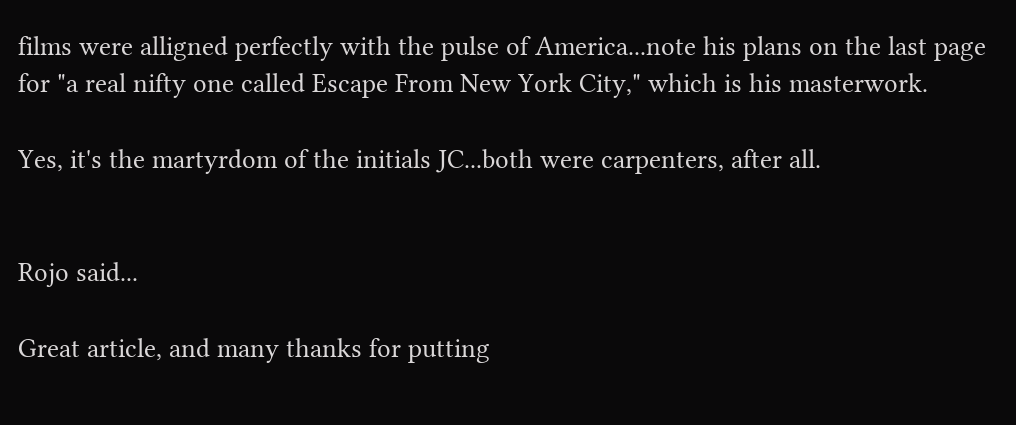films were alligned perfectly with the pulse of America...note his plans on the last page for "a real nifty one called Escape From New York City," which is his masterwork.

Yes, it's the martyrdom of the initials JC...both were carpenters, after all.


Rojo said...

Great article, and many thanks for putting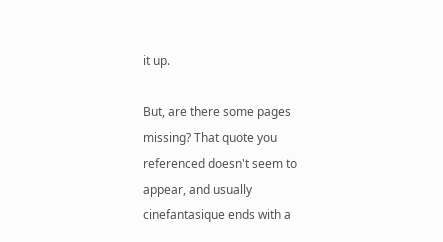it up.

But, are there some pages missing? That quote you referenced doesn't seem to appear, and usually cinefantasique ends with a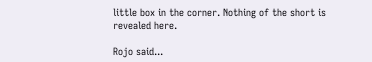little box in the corner. Nothing of the short is revealed here.

Rojo said...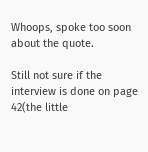Whoops, spoke too soon about the quote.

Still not sure if the interview is done on page 42(the little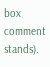box comment stands).